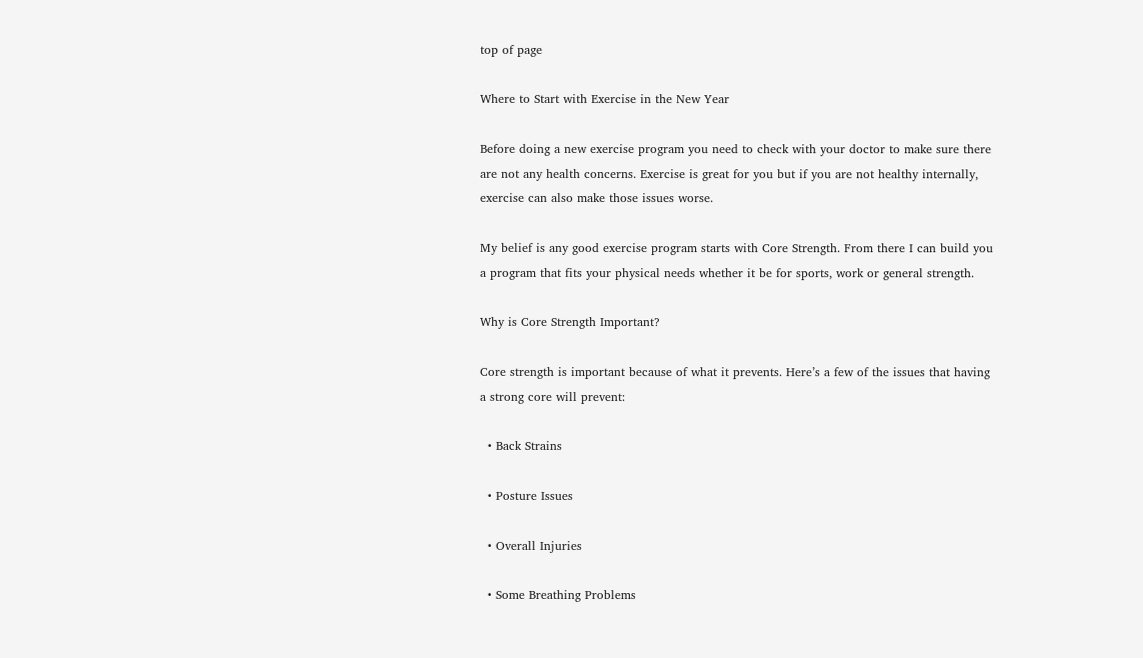top of page

Where to Start with Exercise in the New Year

Before doing a new exercise program you need to check with your doctor to make sure there are not any health concerns. Exercise is great for you but if you are not healthy internally, exercise can also make those issues worse.

My belief is any good exercise program starts with Core Strength. From there I can build you a program that fits your physical needs whether it be for sports, work or general strength.

Why is Core Strength Important?

Core strength is important because of what it prevents. Here’s a few of the issues that having a strong core will prevent:

  • Back Strains

  • Posture Issues

  • Overall Injuries

  • Some Breathing Problems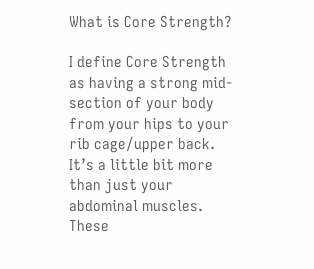What is Core Strength?

I define Core Strength as having a strong mid-section of your body from your hips to your rib cage/upper back. It’s a little bit more than just your abdominal muscles. These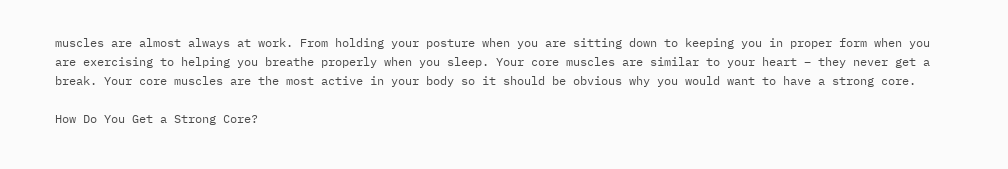muscles are almost always at work. From holding your posture when you are sitting down to keeping you in proper form when you are exercising to helping you breathe properly when you sleep. Your core muscles are similar to your heart – they never get a break. Your core muscles are the most active in your body so it should be obvious why you would want to have a strong core.

How Do You Get a Strong Core?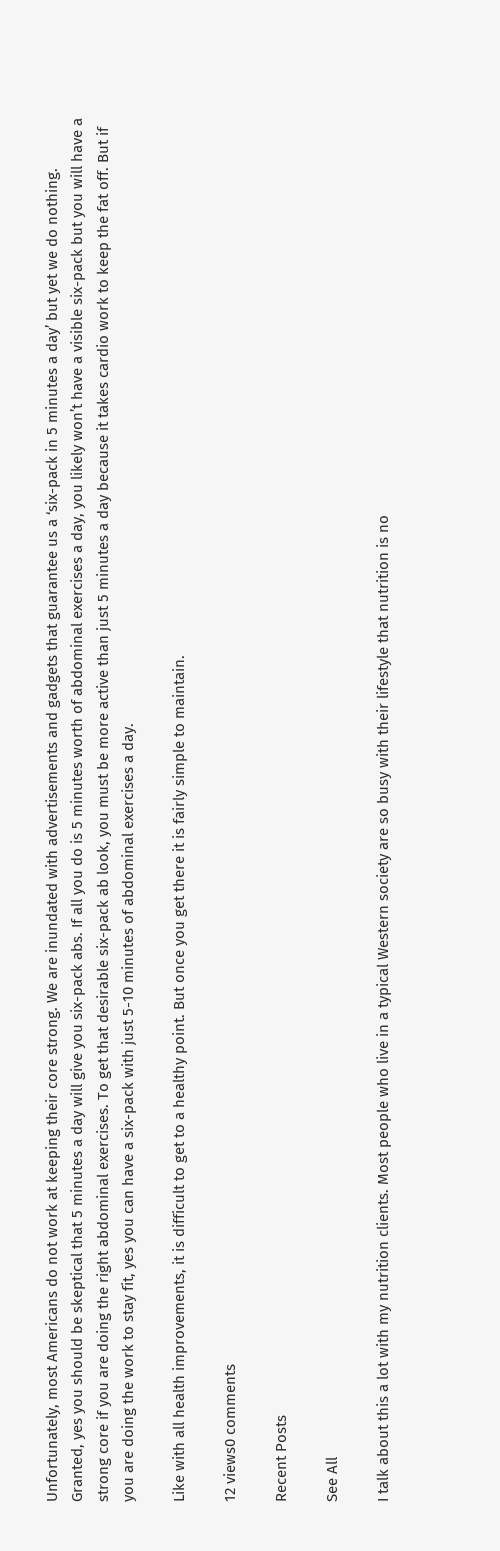Unfortunately, most Americans do not work at keeping their core strong. We are inundated with advertisements and gadgets that guarantee us a ‘six-pack in 5 minutes a day’ but yet we do nothing. Granted, yes you should be skeptical that 5 minutes a day will give you six-pack abs. If all you do is 5 minutes worth of abdominal exercises a day, you likely won’t have a visible six-pack but you will have a strong core if you are doing the right abdominal exercises. To get that desirable six-pack ab look, you must be more active than just 5 minutes a day because it takes cardio work to keep the fat off. But if you are doing the work to stay fit, yes you can have a six-pack with just 5-10 minutes of abdominal exercises a day.

Like with all health improvements, it is difficult to get to a healthy point. But once you get there it is fairly simple to maintain.

12 views0 comments

Recent Posts

See All

I talk about this a lot with my nutrition clients. Most people who live in a typical Western society are so busy with their lifestyle that nutrition is no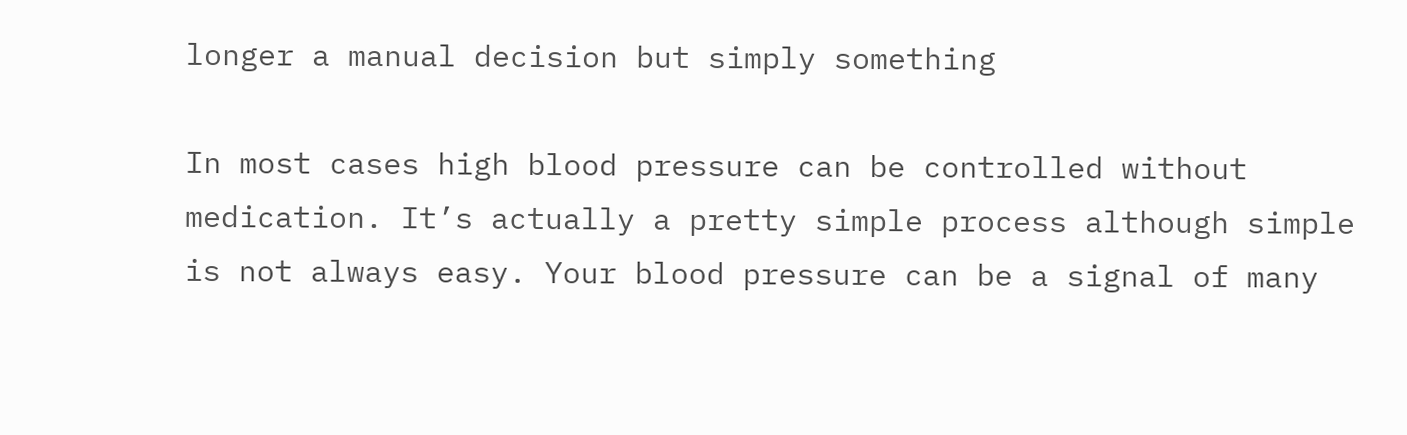longer a manual decision but simply something

In most cases high blood pressure can be controlled without medication. It’s actually a pretty simple process although simple is not always easy. Your blood pressure can be a signal of many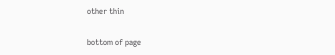other thin

bottom of page